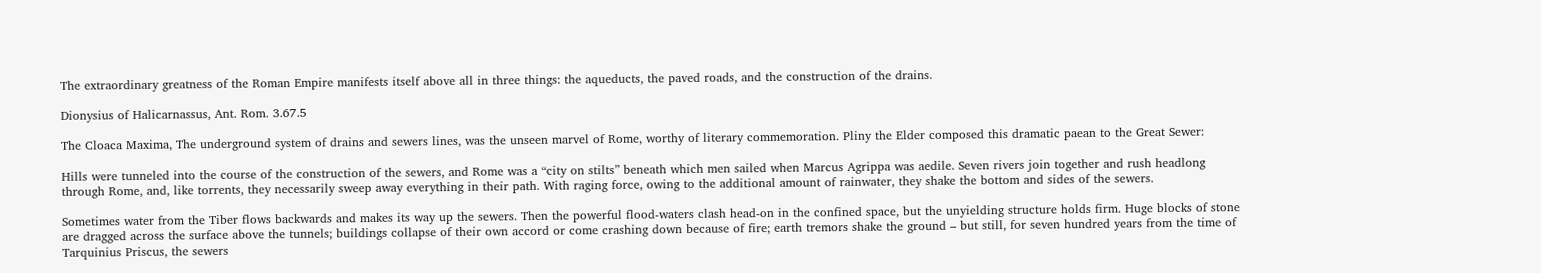The extraordinary greatness of the Roman Empire manifests itself above all in three things: the aqueducts, the paved roads, and the construction of the drains.

Dionysius of Halicarnassus, Ant. Rom. 3.67.5

The Cloaca Maxima, The underground system of drains and sewers lines, was the unseen marvel of Rome, worthy of literary commemoration. Pliny the Elder composed this dramatic paean to the Great Sewer:

Hills were tunneled into the course of the construction of the sewers, and Rome was a “city on stilts” beneath which men sailed when Marcus Agrippa was aedile. Seven rivers join together and rush headlong through Rome, and, like torrents, they necessarily sweep away everything in their path. With raging force, owing to the additional amount of rainwater, they shake the bottom and sides of the sewers.

Sometimes water from the Tiber flows backwards and makes its way up the sewers. Then the powerful flood-waters clash head-on in the confined space, but the unyielding structure holds firm. Huge blocks of stone are dragged across the surface above the tunnels; buildings collapse of their own accord or come crashing down because of fire; earth tremors shake the ground – but still, for seven hundred years from the time of Tarquinius Priscus, the sewers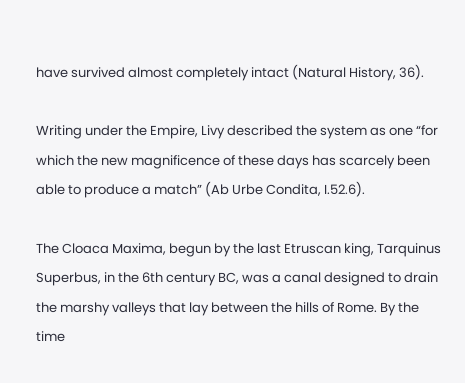have survived almost completely intact (Natural History, 36).

Writing under the Empire, Livy described the system as one “for which the new magnificence of these days has scarcely been able to produce a match” (Ab Urbe Condita, I.52.6).

The Cloaca Maxima, begun by the last Etruscan king, Tarquinus Superbus, in the 6th century BC, was a canal designed to drain the marshy valleys that lay between the hills of Rome. By the time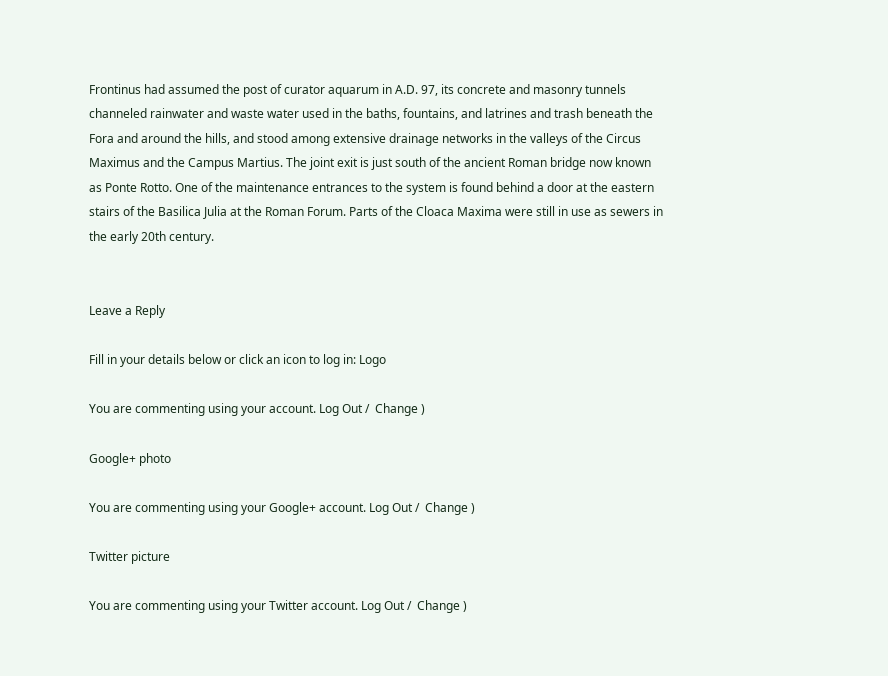Frontinus had assumed the post of curator aquarum in A.D. 97, its concrete and masonry tunnels channeled rainwater and waste water used in the baths, fountains, and latrines and trash beneath the Fora and around the hills, and stood among extensive drainage networks in the valleys of the Circus Maximus and the Campus Martius. The joint exit is just south of the ancient Roman bridge now known as Ponte Rotto. One of the maintenance entrances to the system is found behind a door at the eastern stairs of the Basilica Julia at the Roman Forum. Parts of the Cloaca Maxima were still in use as sewers in the early 20th century.


Leave a Reply

Fill in your details below or click an icon to log in: Logo

You are commenting using your account. Log Out /  Change )

Google+ photo

You are commenting using your Google+ account. Log Out /  Change )

Twitter picture

You are commenting using your Twitter account. Log Out /  Change )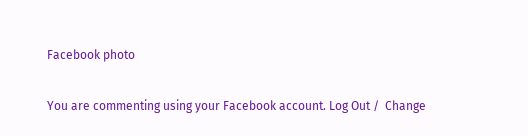Facebook photo

You are commenting using your Facebook account. Log Out /  Change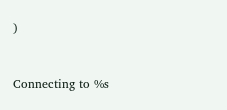)


Connecting to %s